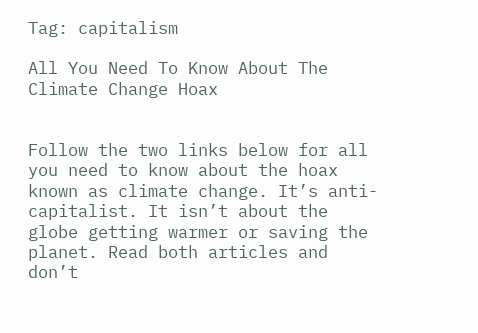Tag: capitalism

All You Need To Know About The Climate Change Hoax


Follow the two links below for all you need to know about the hoax known as climate change. It’s anti-capitalist. It isn’t about the globe getting warmer or saving the planet. Read both articles and don’t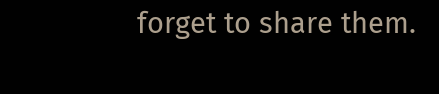forget to share them.